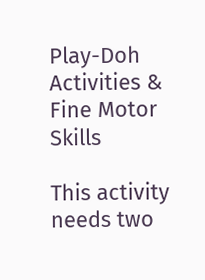Play-Doh Activities & Fine Motor Skills

This activity needs two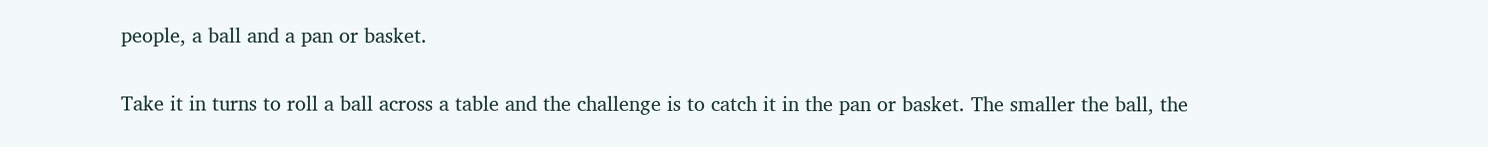people, a ball and a pan or basket.

Take it in turns to roll a ball across a table and the challenge is to catch it in the pan or basket. The smaller the ball, the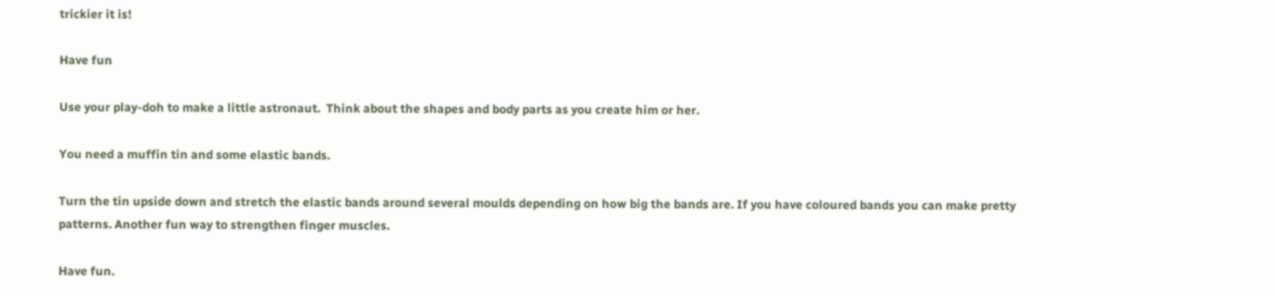trickier it is!

Have fun

Use your play-doh to make a little astronaut.  Think about the shapes and body parts as you create him or her.

You need a muffin tin and some elastic bands.

Turn the tin upside down and stretch the elastic bands around several moulds depending on how big the bands are. If you have coloured bands you can make pretty patterns. Another fun way to strengthen finger muscles.

Have fun.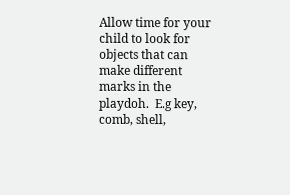Allow time for your child to look for objects that can make different marks in the playdoh.  E.g key, comb, shell,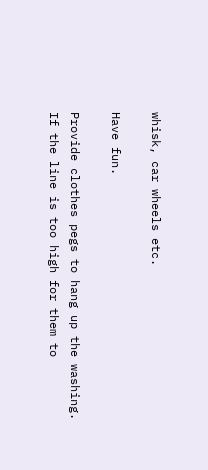whisk, car wheels etc.

Have fun.

Provide clothes pegs to hang up the washing. If the line is too high for them to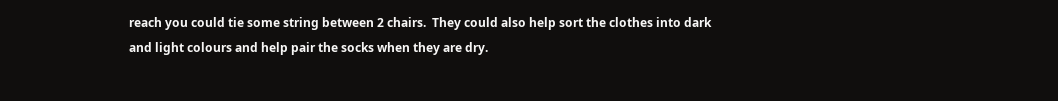reach you could tie some string between 2 chairs.  They could also help sort the clothes into dark and light colours and help pair the socks when they are dry.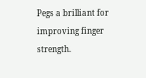Pegs a brilliant for improving finger strength.